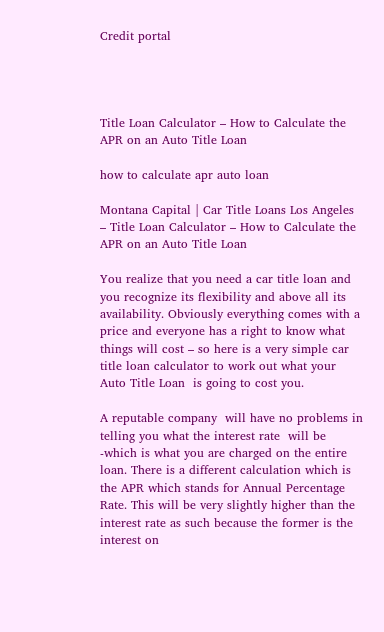Credit portal




Title Loan Calculator – How to Calculate the APR on an Auto Title Loan

how to calculate apr auto loan

Montana Capital | Car Title Loans Los Angeles – Title Loan Calculator – How to Calculate the APR on an Auto Title Loan

You realize that you need a car title loan and you recognize its flexibility and above all its availability. Obviously everything comes with a price and everyone has a right to know what things will cost – so here is a very simple car title loan calculator to work out what your Auto Title Loan  is going to cost you.

A reputable company  will have no problems in telling you what the interest rate  will be -which is what you are charged on the entire loan. There is a different calculation which is the APR which stands for Annual Percentage Rate. This will be very slightly higher than the interest rate as such because the former is the interest on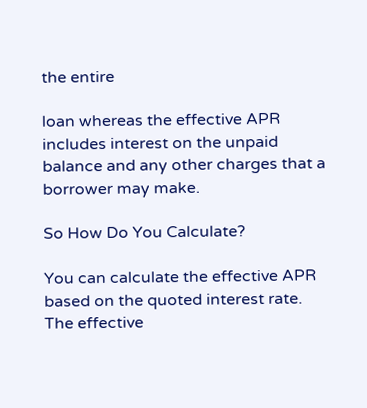the entire

loan whereas the effective APR includes interest on the unpaid balance and any other charges that a borrower may make.

So How Do You Calculate?

You can calculate the effective APR based on the quoted interest rate. The effective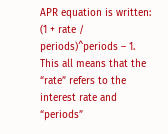APR equation is written: (1 + rate / periods)^periods – 1. This all means that the “rate” refers to the interest rate and “periods”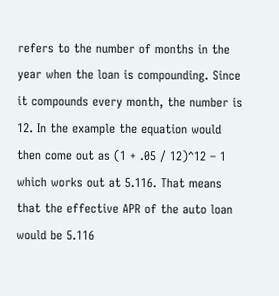refers to the number of months in the year when the loan is compounding. Since it compounds every month, the number is 12. In the example the equation would then come out as (1 + .05 / 12)^12 – 1 which works out at 5.116. That means that the effective APR of the auto loan would be 5.116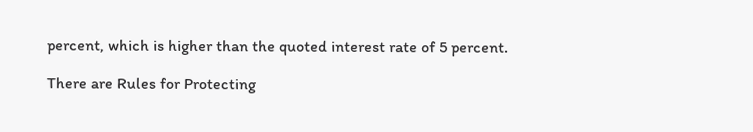percent, which is higher than the quoted interest rate of 5 percent.

There are Rules for Protecting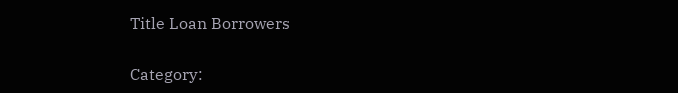Title Loan Borrowers

Category: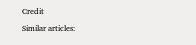Credit

Similar articles: